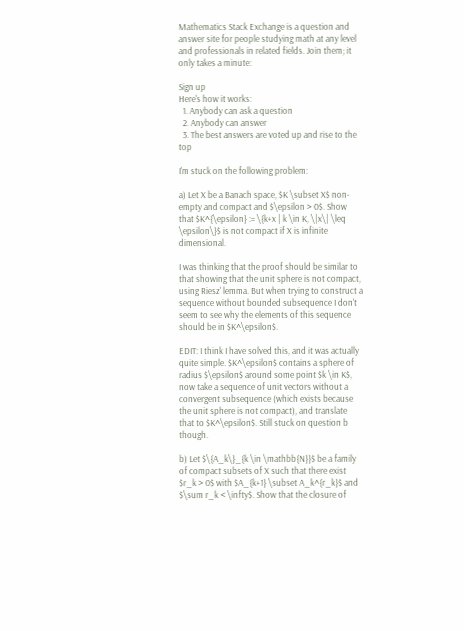Mathematics Stack Exchange is a question and answer site for people studying math at any level and professionals in related fields. Join them; it only takes a minute:

Sign up
Here's how it works:
  1. Anybody can ask a question
  2. Anybody can answer
  3. The best answers are voted up and rise to the top

I'm stuck on the following problem:

a) Let X be a Banach space, $K \subset X$ non-empty and compact and $\epsilon > 0$. Show that $K^{\epsilon} := \{k+x | k \in K, \|x\| \leq \epsilon\}$ is not compact if X is infinite dimensional.

I was thinking that the proof should be similar to that showing that the unit sphere is not compact, using Riesz' lemma. But when trying to construct a sequence without bounded subsequence I don't seem to see why the elements of this sequence should be in $K^\epsilon$.

EDIT: I think I have solved this, and it was actually quite simple. $K^\epsilon$ contains a sphere of radius $\epsilon$ around some point $k \in K$, now take a sequence of unit vectors without a convergent subsequence (which exists because the unit sphere is not compact), and translate that to $K^\epsilon$. Still stuck on question b though.

b) Let $\{A_k\}_{k \in \mathbb{N}}$ be a family of compact subsets of X such that there exist $r_k > 0$ with $A_{k+1} \subset A_k^{r_k}$ and $\sum r_k < \infty$. Show that the closure of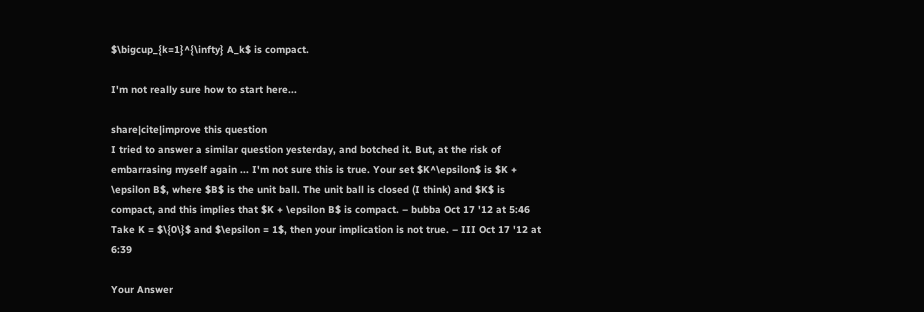$\bigcup_{k=1}^{\infty} A_k$ is compact.

I'm not really sure how to start here...

share|cite|improve this question
I tried to answer a similar question yesterday, and botched it. But, at the risk of embarrasing myself again ... I'm not sure this is true. Your set $K^\epsilon$ is $K + \epsilon B$, where $B$ is the unit ball. The unit ball is closed (I think) and $K$ is compact, and this implies that $K + \epsilon B$ is compact. – bubba Oct 17 '12 at 5:46
Take K = $\{0\}$ and $\epsilon = 1$, then your implication is not true. – III Oct 17 '12 at 6:39

Your Answer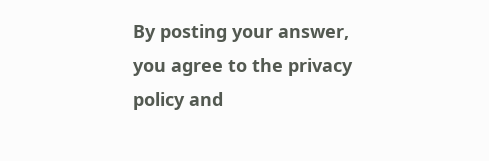By posting your answer, you agree to the privacy policy and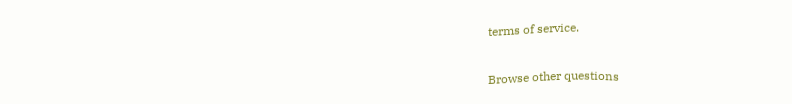terms of service.

Browse other questions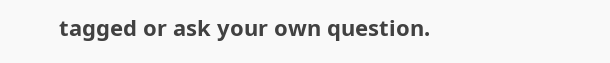tagged or ask your own question.